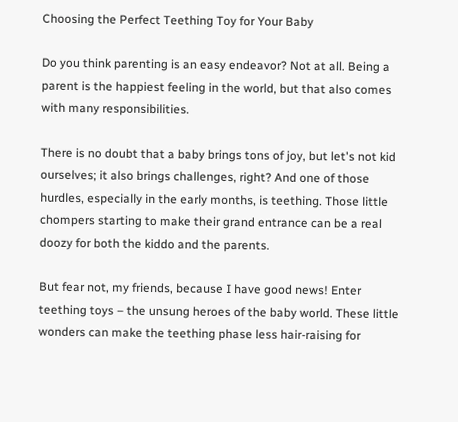Choosing the Perfect Teething Toy for Your Baby

Do you think parenting is an easy endeavor? Not at all. Being a parent is the happiest feeling in the world, but that also comes with many responsibilities.

There is no doubt that a baby brings tons of joy, but let's not kid ourselves; it also brings challenges, right? And one of those hurdles, especially in the early months, is teething. Those little chompers starting to make their grand entrance can be a real doozy for both the kiddo and the parents.

But fear not, my friends, because I have good news! Enter teething toys – the unsung heroes of the baby world. These little wonders can make the teething phase less hair-raising for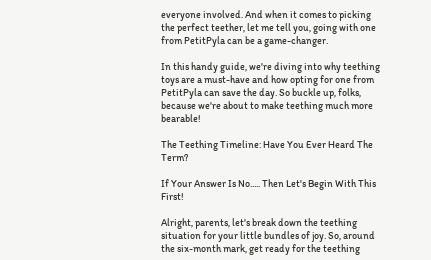everyone involved. And when it comes to picking the perfect teether, let me tell you, going with one from PetitPyla can be a game-changer.

In this handy guide, we're diving into why teething toys are a must-have and how opting for one from PetitPyla can save the day. So buckle up, folks, because we're about to make teething much more bearable!

The Teething Timeline: Have You Ever Heard The Term?

If Your Answer Is No..... Then Let's Begin With This First!

Alright, parents, let's break down the teething situation for your little bundles of joy. So, around the six-month mark, get ready for the teething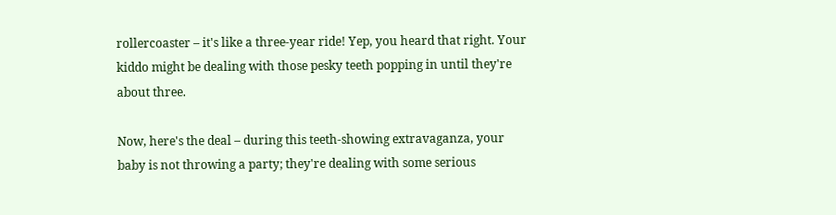rollercoaster – it's like a three-year ride! Yep, you heard that right. Your kiddo might be dealing with those pesky teeth popping in until they're about three.

Now, here's the deal – during this teeth-showing extravaganza, your baby is not throwing a party; they're dealing with some serious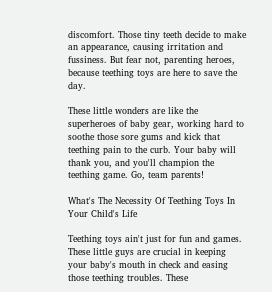discomfort. Those tiny teeth decide to make an appearance, causing irritation and fussiness. But fear not, parenting heroes, because teething toys are here to save the day.

These little wonders are like the superheroes of baby gear, working hard to soothe those sore gums and kick that teething pain to the curb. Your baby will thank you, and you'll champion the teething game. Go, team parents!

What's The Necessity Of Teething Toys In Your Child's Life

Teething toys ain't just for fun and games. These little guys are crucial in keeping your baby's mouth in check and easing those teething troubles. These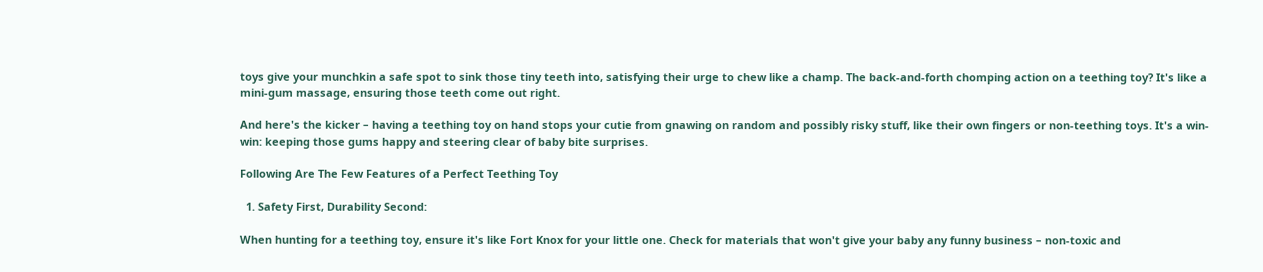toys give your munchkin a safe spot to sink those tiny teeth into, satisfying their urge to chew like a champ. The back-and-forth chomping action on a teething toy? It's like a mini-gum massage, ensuring those teeth come out right.

And here's the kicker – having a teething toy on hand stops your cutie from gnawing on random and possibly risky stuff, like their own fingers or non-teething toys. It's a win-win: keeping those gums happy and steering clear of baby bite surprises.

Following Are The Few Features of a Perfect Teething Toy

  1. Safety First, Durability Second:

When hunting for a teething toy, ensure it's like Fort Knox for your little one. Check for materials that won't give your baby any funny business – non-toxic and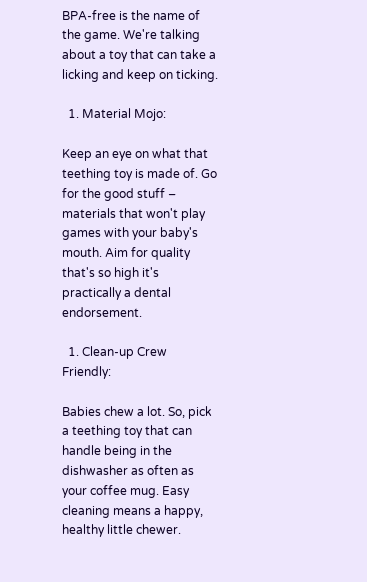BPA-free is the name of the game. We're talking about a toy that can take a licking and keep on ticking.

  1. Material Mojo:

Keep an eye on what that teething toy is made of. Go for the good stuff – materials that won't play games with your baby's mouth. Aim for quality that's so high it's practically a dental endorsement.

  1. Clean-up Crew Friendly:

Babies chew a lot. So, pick a teething toy that can handle being in the dishwasher as often as your coffee mug. Easy cleaning means a happy, healthy little chewer.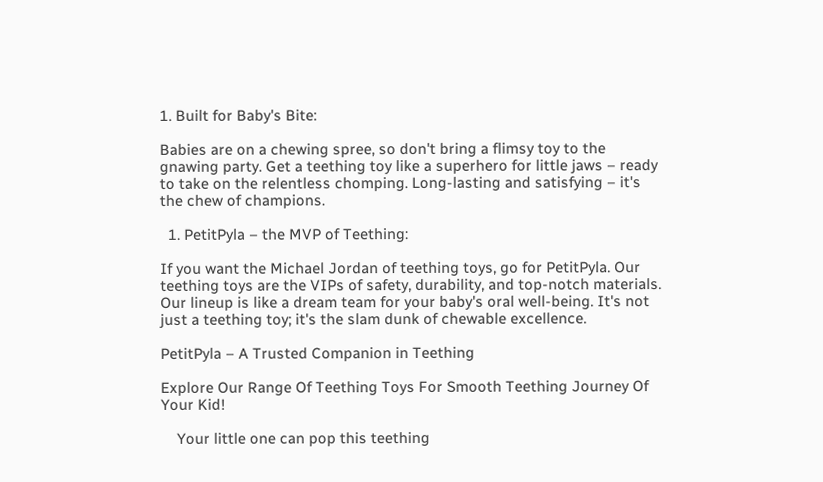1. Built for Baby's Bite:

Babies are on a chewing spree, so don't bring a flimsy toy to the gnawing party. Get a teething toy like a superhero for little jaws – ready to take on the relentless chomping. Long-lasting and satisfying – it's the chew of champions.

  1. PetitPyla – the MVP of Teething:

If you want the Michael Jordan of teething toys, go for PetitPyla. Our teething toys are the VIPs of safety, durability, and top-notch materials. Our lineup is like a dream team for your baby's oral well-being. It's not just a teething toy; it's the slam dunk of chewable excellence.

PetitPyla – A Trusted Companion in Teething

Explore Our Range Of Teething Toys For Smooth Teething Journey Of Your Kid!

    Your little one can pop this teething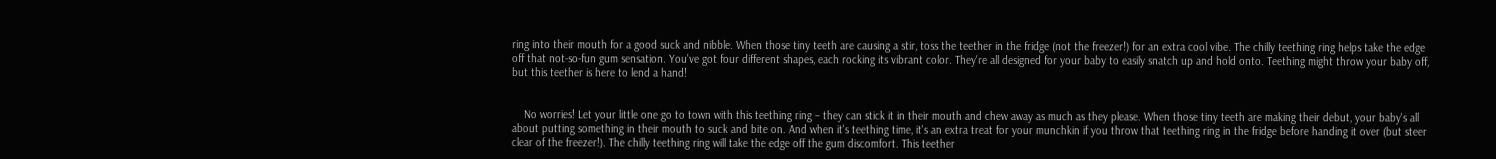ring into their mouth for a good suck and nibble. When those tiny teeth are causing a stir, toss the teether in the fridge (not the freezer!) for an extra cool vibe. The chilly teething ring helps take the edge off that not-so-fun gum sensation. You've got four different shapes, each rocking its vibrant color. They're all designed for your baby to easily snatch up and hold onto. Teething might throw your baby off, but this teether is here to lend a hand!


    No worries! Let your little one go to town with this teething ring – they can stick it in their mouth and chew away as much as they please. When those tiny teeth are making their debut, your baby's all about putting something in their mouth to suck and bite on. And when it's teething time, it's an extra treat for your munchkin if you throw that teething ring in the fridge before handing it over (but steer clear of the freezer!). The chilly teething ring will take the edge off the gum discomfort. This teether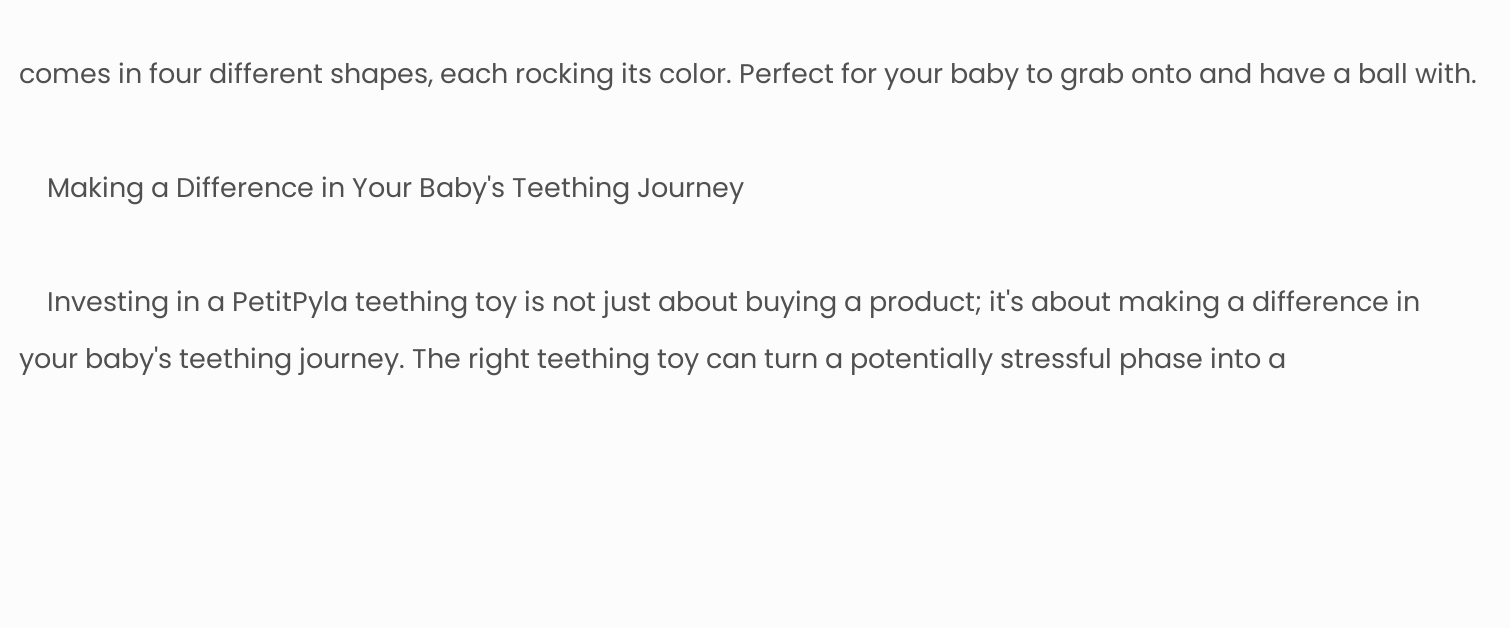comes in four different shapes, each rocking its color. Perfect for your baby to grab onto and have a ball with.

    Making a Difference in Your Baby's Teething Journey

    Investing in a PetitPyla teething toy is not just about buying a product; it's about making a difference in your baby's teething journey. The right teething toy can turn a potentially stressful phase into a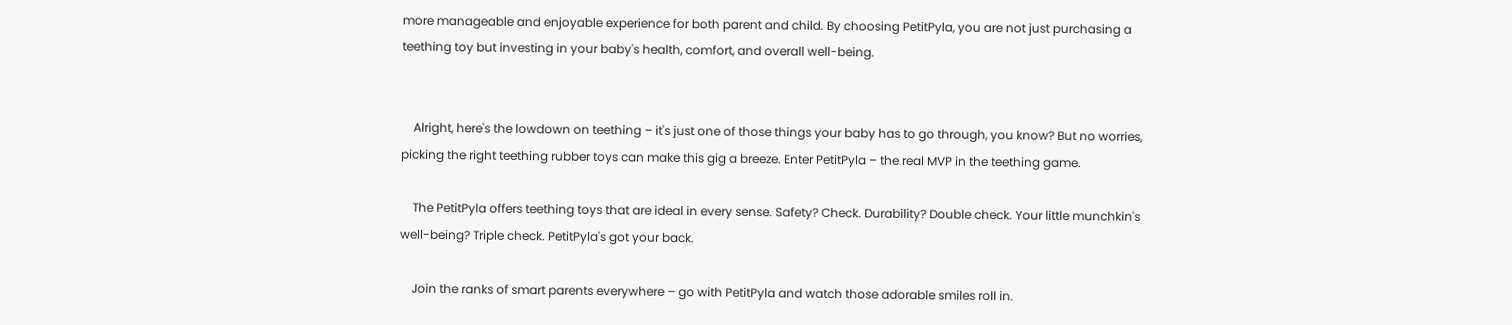more manageable and enjoyable experience for both parent and child. By choosing PetitPyla, you are not just purchasing a teething toy but investing in your baby's health, comfort, and overall well-being.


    Alright, here's the lowdown on teething – it's just one of those things your baby has to go through, you know? But no worries, picking the right teething rubber toys can make this gig a breeze. Enter PetitPyla – the real MVP in the teething game.

    The PetitPyla offers teething toys that are ideal in every sense. Safety? Check. Durability? Double check. Your little munchkin's well-being? Triple check. PetitPyla's got your back.

    Join the ranks of smart parents everywhere – go with PetitPyla and watch those adorable smiles roll in.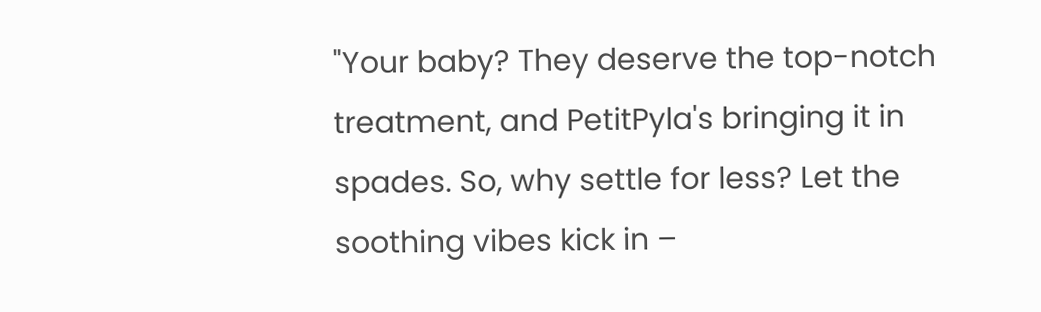"Your baby? They deserve the top-notch treatment, and PetitPyla's bringing it in spades. So, why settle for less? Let the soothing vibes kick in –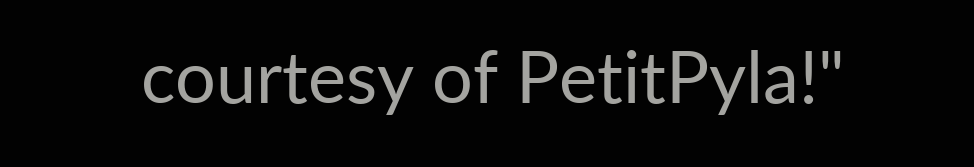courtesy of PetitPyla!"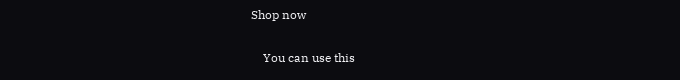Shop now

    You can use this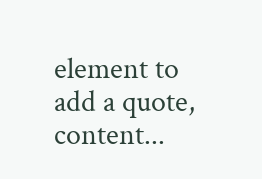element to add a quote, content...